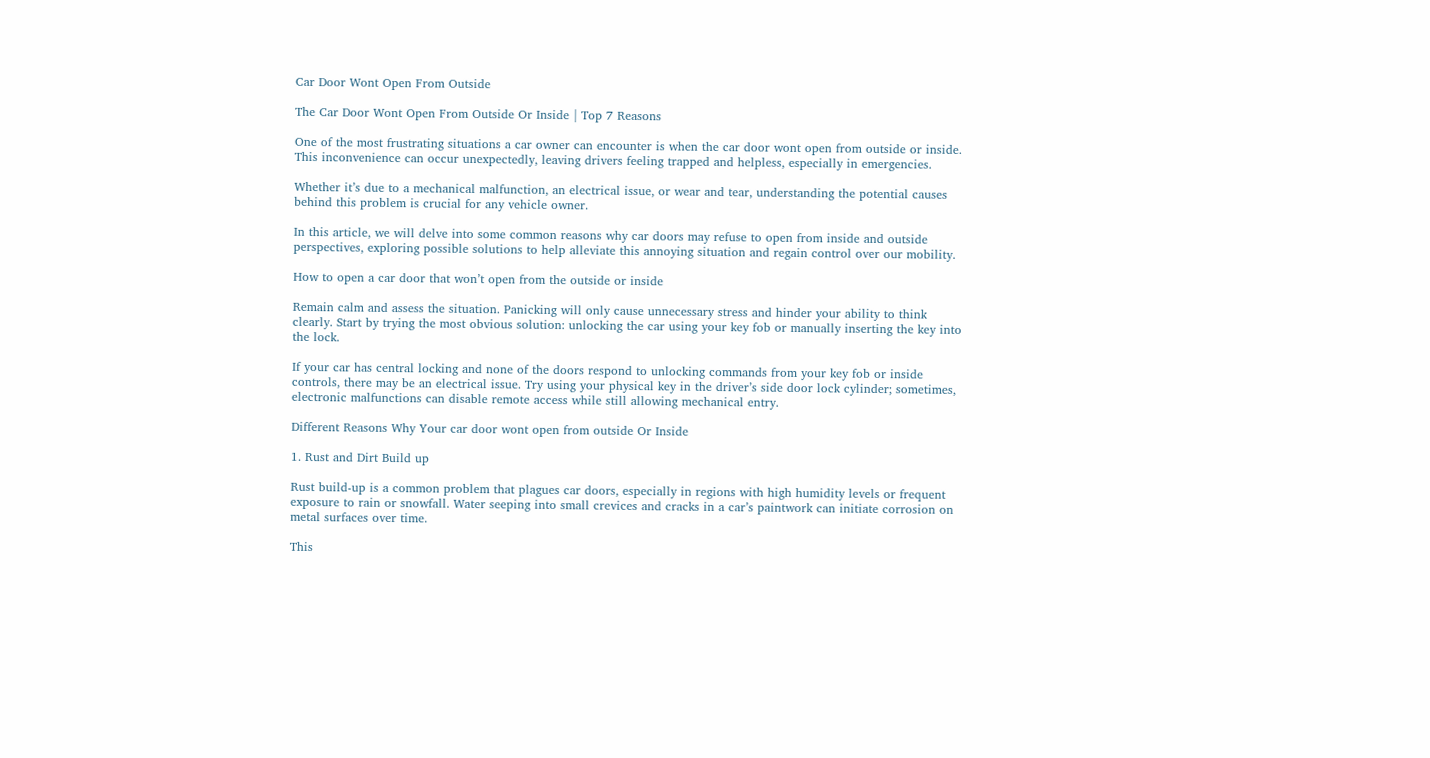Car Door Wont Open From Outside

The Car Door Wont Open From Outside Or Inside | Top 7 Reasons

One of the most frustrating situations a car owner can encounter is when the car door wont open from outside or inside. This inconvenience can occur unexpectedly, leaving drivers feeling trapped and helpless, especially in emergencies.

Whether it’s due to a mechanical malfunction, an electrical issue, or wear and tear, understanding the potential causes behind this problem is crucial for any vehicle owner.

In this article, we will delve into some common reasons why car doors may refuse to open from inside and outside perspectives, exploring possible solutions to help alleviate this annoying situation and regain control over our mobility.

How to open a car door that won’t open from the outside or inside

Remain calm and assess the situation. Panicking will only cause unnecessary stress and hinder your ability to think clearly. Start by trying the most obvious solution: unlocking the car using your key fob or manually inserting the key into the lock.

If your car has central locking and none of the doors respond to unlocking commands from your key fob or inside controls, there may be an electrical issue. Try using your physical key in the driver’s side door lock cylinder; sometimes, electronic malfunctions can disable remote access while still allowing mechanical entry.

Different Reasons Why Your car door wont open from outside Or Inside

1. Rust and Dirt Build up

Rust build-up is a common problem that plagues car doors, especially in regions with high humidity levels or frequent exposure to rain or snowfall. Water seeping into small crevices and cracks in a car’s paintwork can initiate corrosion on metal surfaces over time.

This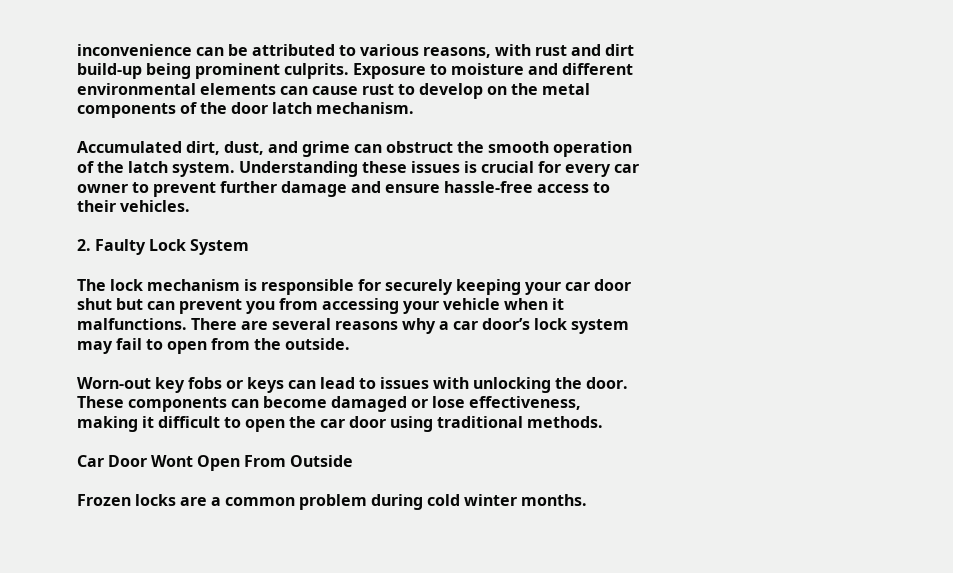inconvenience can be attributed to various reasons, with rust and dirt build-up being prominent culprits. Exposure to moisture and different environmental elements can cause rust to develop on the metal components of the door latch mechanism.

Accumulated dirt, dust, and grime can obstruct the smooth operation of the latch system. Understanding these issues is crucial for every car owner to prevent further damage and ensure hassle-free access to their vehicles.

2. Faulty Lock System

The lock mechanism is responsible for securely keeping your car door shut but can prevent you from accessing your vehicle when it malfunctions. There are several reasons why a car door’s lock system may fail to open from the outside.

Worn-out key fobs or keys can lead to issues with unlocking the door. These components can become damaged or lose effectiveness, making it difficult to open the car door using traditional methods.

Car Door Wont Open From Outside

Frozen locks are a common problem during cold winter months.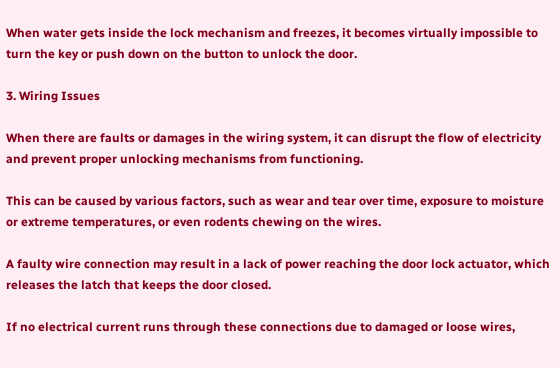When water gets inside the lock mechanism and freezes, it becomes virtually impossible to turn the key or push down on the button to unlock the door.

3. Wiring Issues

When there are faults or damages in the wiring system, it can disrupt the flow of electricity and prevent proper unlocking mechanisms from functioning.

This can be caused by various factors, such as wear and tear over time, exposure to moisture or extreme temperatures, or even rodents chewing on the wires.

A faulty wire connection may result in a lack of power reaching the door lock actuator, which releases the latch that keeps the door closed.

If no electrical current runs through these connections due to damaged or loose wires,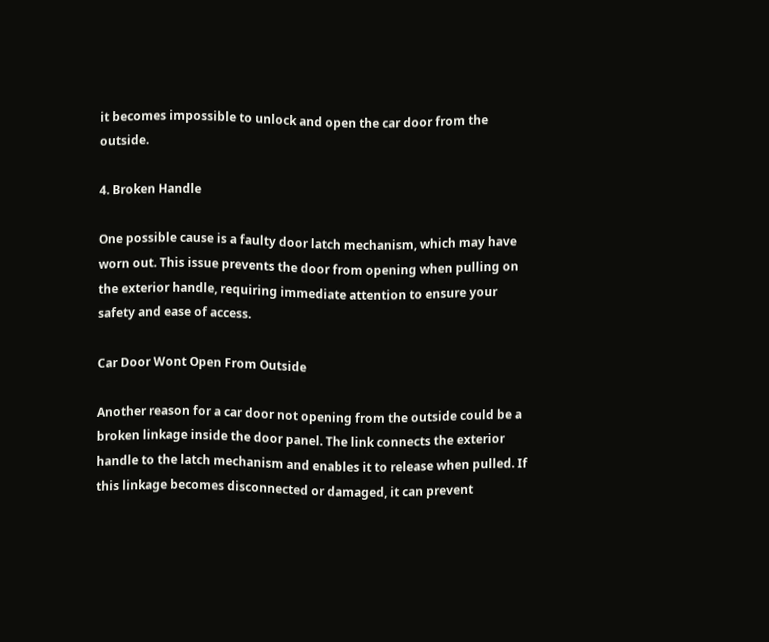it becomes impossible to unlock and open the car door from the outside.

4. Broken Handle

One possible cause is a faulty door latch mechanism, which may have worn out. This issue prevents the door from opening when pulling on the exterior handle, requiring immediate attention to ensure your safety and ease of access.

Car Door Wont Open From Outside

Another reason for a car door not opening from the outside could be a broken linkage inside the door panel. The link connects the exterior handle to the latch mechanism and enables it to release when pulled. If this linkage becomes disconnected or damaged, it can prevent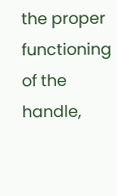the proper functioning of the handle,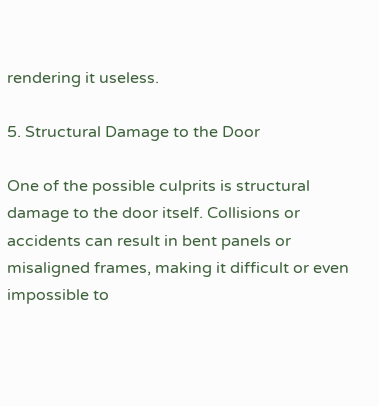rendering it useless.

5. Structural Damage to the Door

One of the possible culprits is structural damage to the door itself. Collisions or accidents can result in bent panels or misaligned frames, making it difficult or even impossible to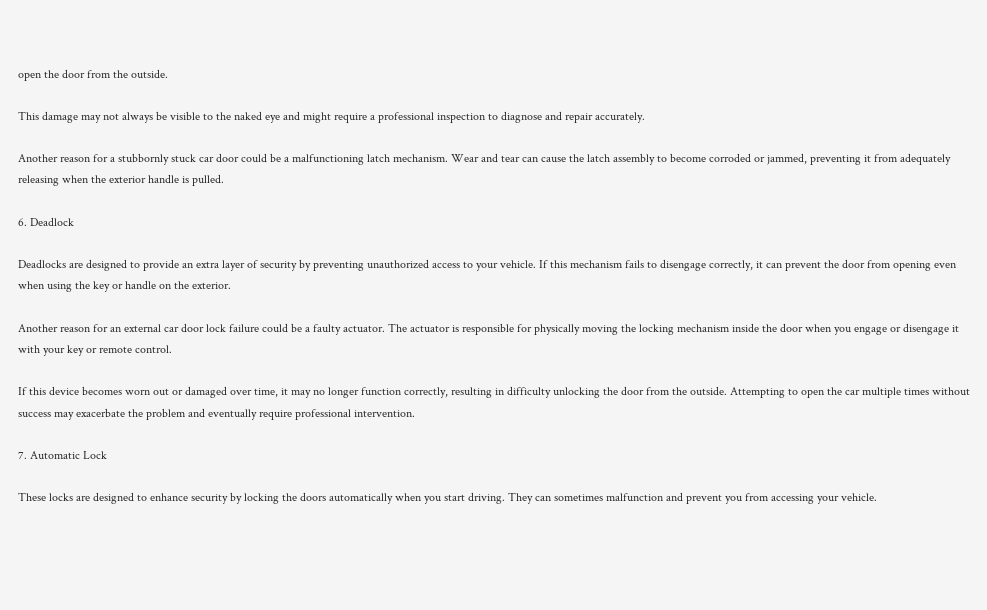open the door from the outside.

This damage may not always be visible to the naked eye and might require a professional inspection to diagnose and repair accurately.

Another reason for a stubbornly stuck car door could be a malfunctioning latch mechanism. Wear and tear can cause the latch assembly to become corroded or jammed, preventing it from adequately releasing when the exterior handle is pulled.

6. Deadlock

Deadlocks are designed to provide an extra layer of security by preventing unauthorized access to your vehicle. If this mechanism fails to disengage correctly, it can prevent the door from opening even when using the key or handle on the exterior.

Another reason for an external car door lock failure could be a faulty actuator. The actuator is responsible for physically moving the locking mechanism inside the door when you engage or disengage it with your key or remote control.

If this device becomes worn out or damaged over time, it may no longer function correctly, resulting in difficulty unlocking the door from the outside. Attempting to open the car multiple times without success may exacerbate the problem and eventually require professional intervention.

7. Automatic Lock

These locks are designed to enhance security by locking the doors automatically when you start driving. They can sometimes malfunction and prevent you from accessing your vehicle.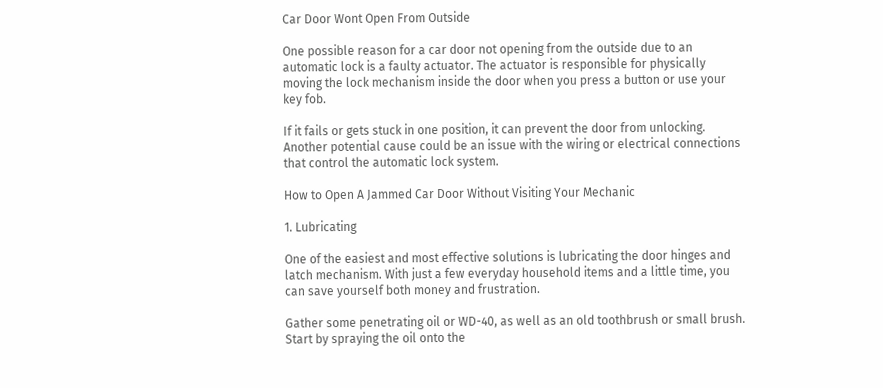Car Door Wont Open From Outside

One possible reason for a car door not opening from the outside due to an automatic lock is a faulty actuator. The actuator is responsible for physically moving the lock mechanism inside the door when you press a button or use your key fob.

If it fails or gets stuck in one position, it can prevent the door from unlocking. Another potential cause could be an issue with the wiring or electrical connections that control the automatic lock system.

How to Open A Jammed Car Door Without Visiting Your Mechanic

1. Lubricating

One of the easiest and most effective solutions is lubricating the door hinges and latch mechanism. With just a few everyday household items and a little time, you can save yourself both money and frustration.

Gather some penetrating oil or WD-40, as well as an old toothbrush or small brush. Start by spraying the oil onto the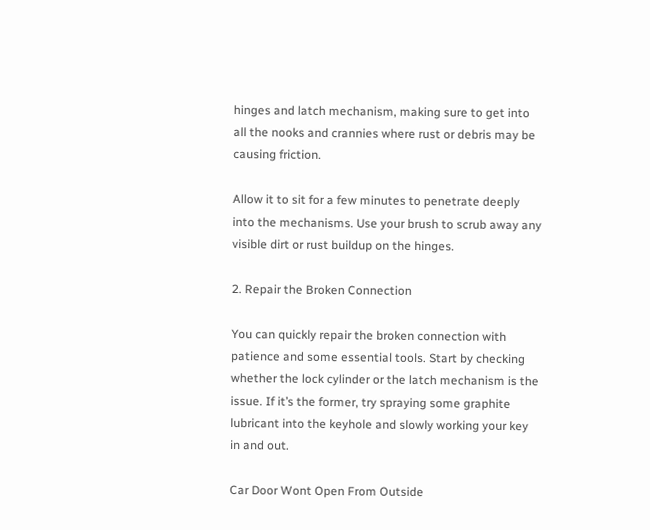hinges and latch mechanism, making sure to get into all the nooks and crannies where rust or debris may be causing friction.

Allow it to sit for a few minutes to penetrate deeply into the mechanisms. Use your brush to scrub away any visible dirt or rust buildup on the hinges.

2. Repair the Broken Connection

You can quickly repair the broken connection with patience and some essential tools. Start by checking whether the lock cylinder or the latch mechanism is the issue. If it’s the former, try spraying some graphite lubricant into the keyhole and slowly working your key in and out.

Car Door Wont Open From Outside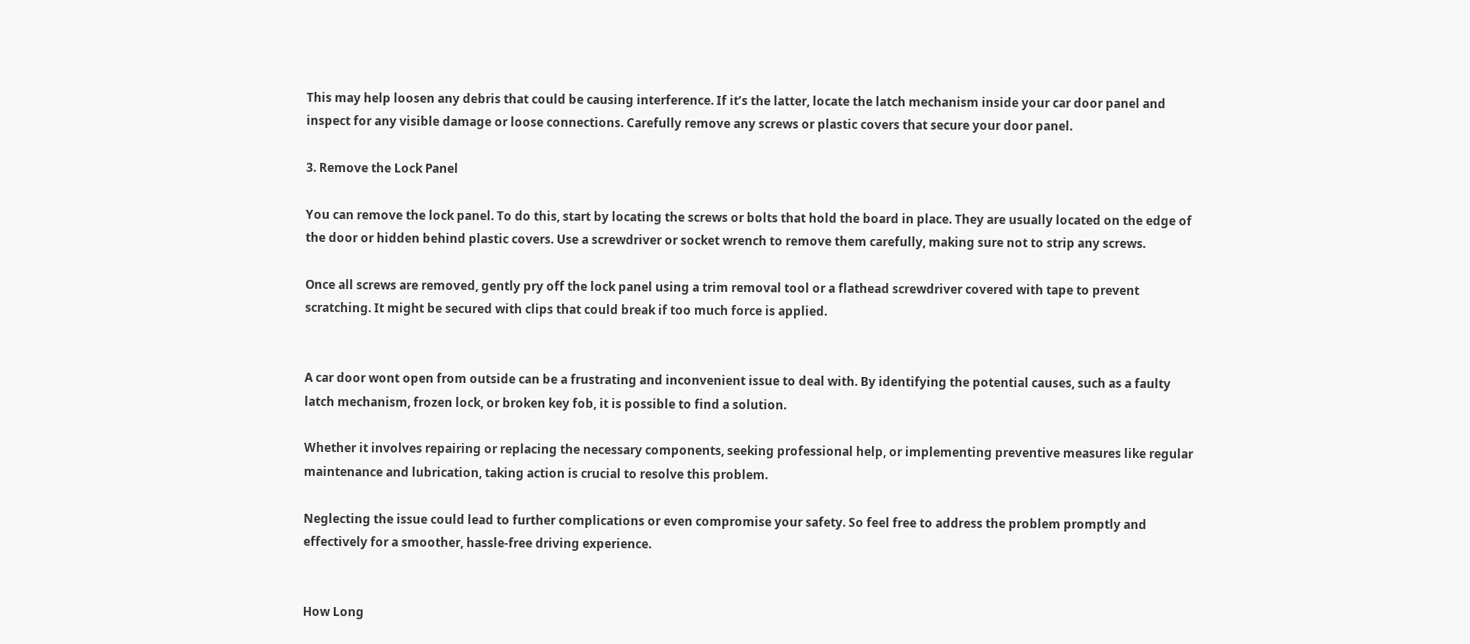This may help loosen any debris that could be causing interference. If it’s the latter, locate the latch mechanism inside your car door panel and inspect for any visible damage or loose connections. Carefully remove any screws or plastic covers that secure your door panel.

3. Remove the Lock Panel

You can remove the lock panel. To do this, start by locating the screws or bolts that hold the board in place. They are usually located on the edge of the door or hidden behind plastic covers. Use a screwdriver or socket wrench to remove them carefully, making sure not to strip any screws.

Once all screws are removed, gently pry off the lock panel using a trim removal tool or a flathead screwdriver covered with tape to prevent scratching. It might be secured with clips that could break if too much force is applied.


A car door wont open from outside can be a frustrating and inconvenient issue to deal with. By identifying the potential causes, such as a faulty latch mechanism, frozen lock, or broken key fob, it is possible to find a solution.

Whether it involves repairing or replacing the necessary components, seeking professional help, or implementing preventive measures like regular maintenance and lubrication, taking action is crucial to resolve this problem.

Neglecting the issue could lead to further complications or even compromise your safety. So feel free to address the problem promptly and effectively for a smoother, hassle-free driving experience.


How Long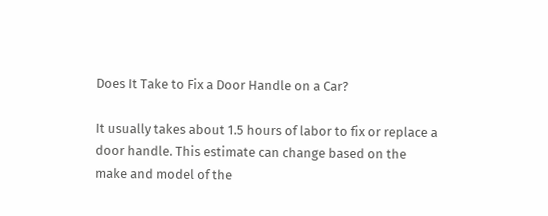Does It Take to Fix a Door Handle on a Car?

It usually takes about 1.5 hours of labor to fix or replace a door handle. This estimate can change based on the make and model of the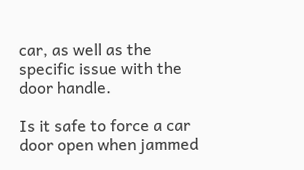car, as well as the specific issue with the door handle.

Is it safe to force a car door open when jammed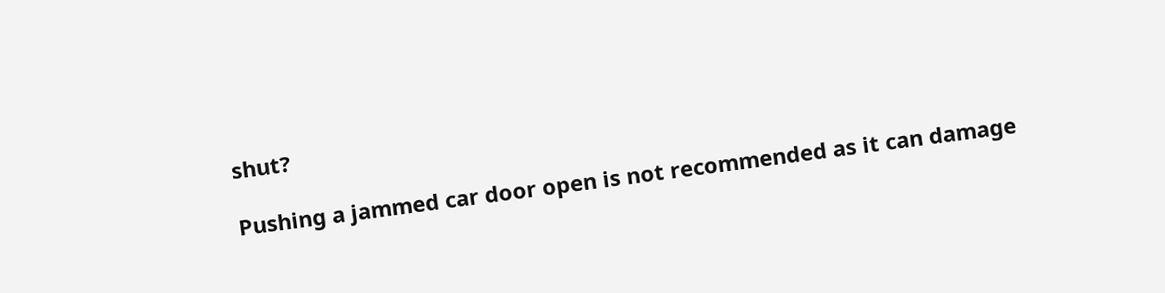shut?

Pushing a jammed car door open is not recommended as it can damage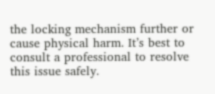the locking mechanism further or cause physical harm. It’s best to consult a professional to resolve this issue safely.